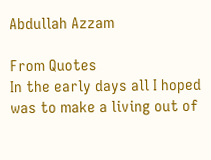Abdullah Azzam

From Quotes
In the early days all I hoped was to make a living out of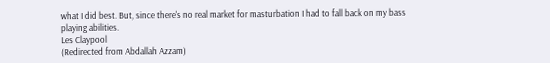what I did best. But, since there's no real market for masturbation I had to fall back on my bass playing abilities.
Les Claypool
(Redirected from Abdallah Azzam)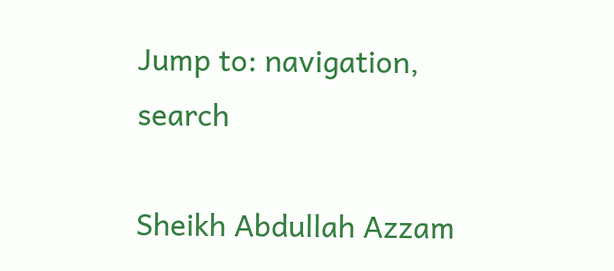Jump to: navigation, search

Sheikh Abdullah Azzam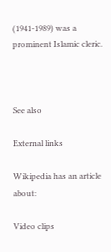(1941-1989) was a prominent Islamic cleric.



See also

External links

Wikipedia has an article about:

Video clips